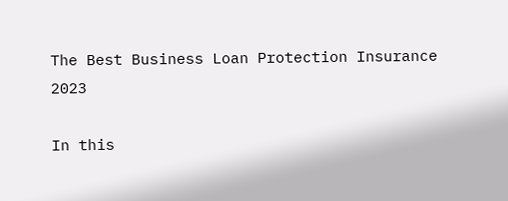The Best Business Loan Protection Insurance 2023

In this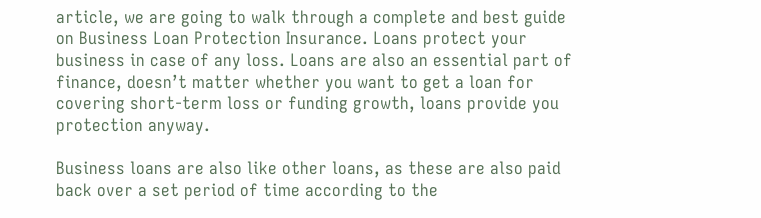article, we are going to walk through a complete and best guide on Business Loan Protection Insurance. Loans protect your business in case of any loss. Loans are also an essential part of finance, doesn’t matter whether you want to get a loan for covering short-term loss or funding growth, loans provide you protection anyway.

Business loans are also like other loans, as these are also paid back over a set period of time according to the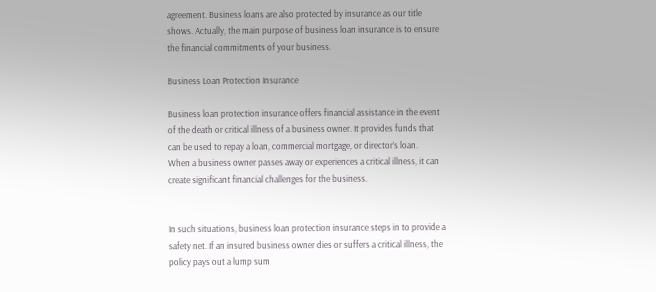agreement. Business loans are also protected by insurance as our title shows. Actually, the main purpose of business loan insurance is to ensure the financial commitments of your business.

Business Loan Protection Insurance

Business loan protection insurance offers financial assistance in the event of the death or critical illness of a business owner. It provides funds that can be used to repay a loan, commercial mortgage, or director’s loan.
When a business owner passes away or experiences a critical illness, it can create significant financial challenges for the business.


In such situations, business loan protection insurance steps in to provide a safety net. If an insured business owner dies or suffers a critical illness, the policy pays out a lump sum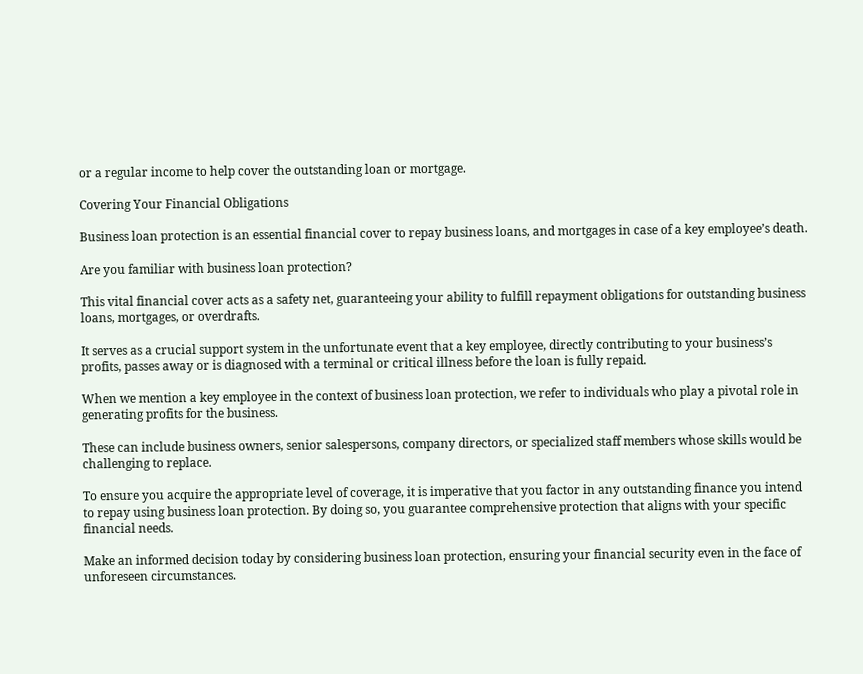or a regular income to help cover the outstanding loan or mortgage.

Covering Your Financial Obligations

Business loan protection is an essential financial cover to repay business loans, and mortgages in case of a key employee’s death.

Are you familiar with business loan protection?

This vital financial cover acts as a safety net, guaranteeing your ability to fulfill repayment obligations for outstanding business loans, mortgages, or overdrafts.

It serves as a crucial support system in the unfortunate event that a key employee, directly contributing to your business’s profits, passes away or is diagnosed with a terminal or critical illness before the loan is fully repaid.

When we mention a key employee in the context of business loan protection, we refer to individuals who play a pivotal role in generating profits for the business.

These can include business owners, senior salespersons, company directors, or specialized staff members whose skills would be challenging to replace.

To ensure you acquire the appropriate level of coverage, it is imperative that you factor in any outstanding finance you intend to repay using business loan protection. By doing so, you guarantee comprehensive protection that aligns with your specific financial needs.

Make an informed decision today by considering business loan protection, ensuring your financial security even in the face of unforeseen circumstances.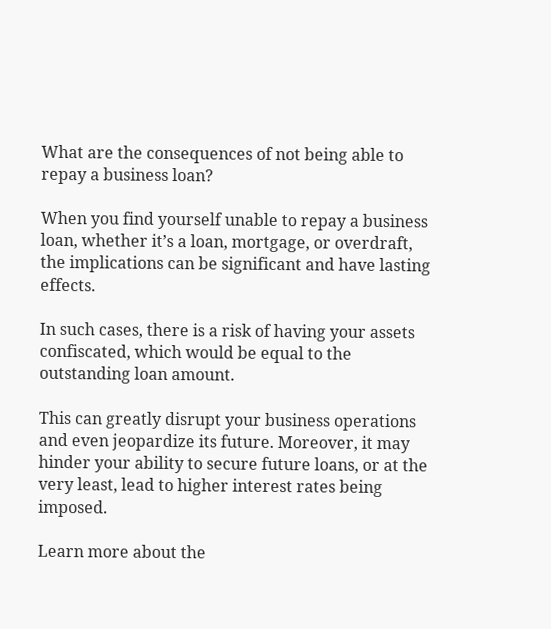What are the consequences of not being able to repay a business loan?

When you find yourself unable to repay a business loan, whether it’s a loan, mortgage, or overdraft, the implications can be significant and have lasting effects.

In such cases, there is a risk of having your assets confiscated, which would be equal to the outstanding loan amount.

This can greatly disrupt your business operations and even jeopardize its future. Moreover, it may hinder your ability to secure future loans, or at the very least, lead to higher interest rates being imposed.

Learn more about the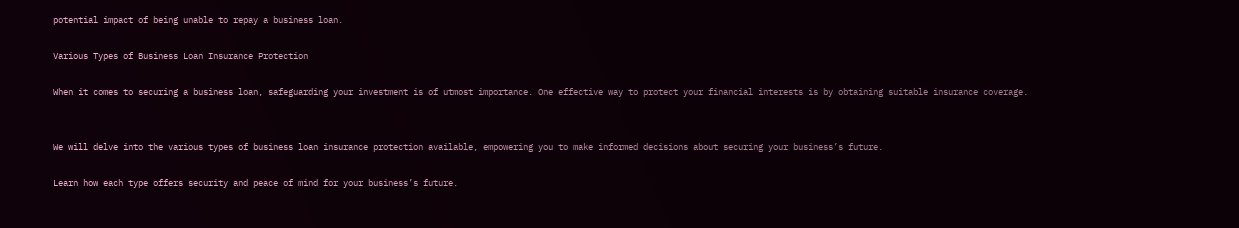potential impact of being unable to repay a business loan.

Various Types of Business Loan Insurance Protection

When it comes to securing a business loan, safeguarding your investment is of utmost importance. One effective way to protect your financial interests is by obtaining suitable insurance coverage.


We will delve into the various types of business loan insurance protection available, empowering you to make informed decisions about securing your business’s future.

Learn how each type offers security and peace of mind for your business’s future.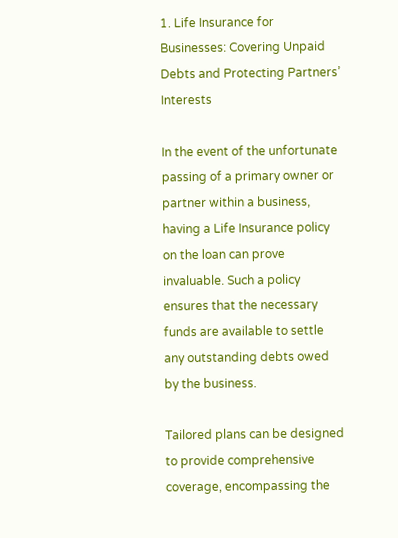1. Life Insurance for Businesses: Covering Unpaid Debts and Protecting Partners’ Interests

In the event of the unfortunate passing of a primary owner or partner within a business, having a Life Insurance policy on the loan can prove invaluable. Such a policy ensures that the necessary funds are available to settle any outstanding debts owed by the business.

Tailored plans can be designed to provide comprehensive coverage, encompassing the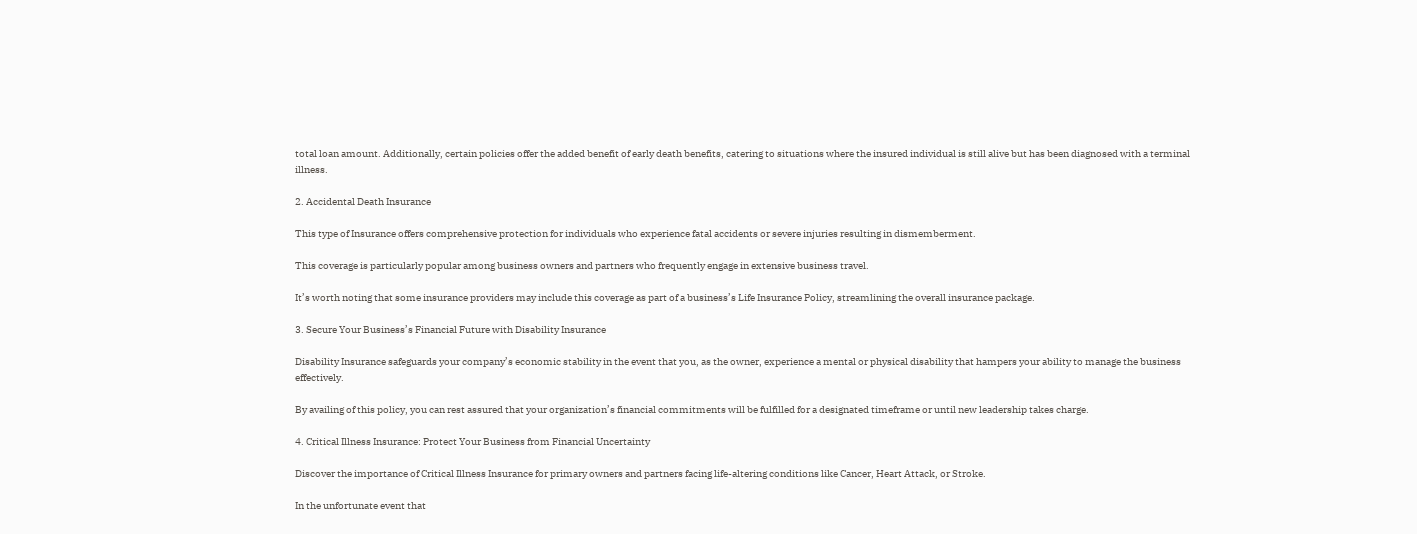total loan amount. Additionally, certain policies offer the added benefit of early death benefits, catering to situations where the insured individual is still alive but has been diagnosed with a terminal illness.

2. Accidental Death Insurance

This type of Insurance offers comprehensive protection for individuals who experience fatal accidents or severe injuries resulting in dismemberment.

This coverage is particularly popular among business owners and partners who frequently engage in extensive business travel.

It’s worth noting that some insurance providers may include this coverage as part of a business’s Life Insurance Policy, streamlining the overall insurance package.

3. Secure Your Business’s Financial Future with Disability Insurance

Disability Insurance safeguards your company’s economic stability in the event that you, as the owner, experience a mental or physical disability that hampers your ability to manage the business effectively.

By availing of this policy, you can rest assured that your organization’s financial commitments will be fulfilled for a designated timeframe or until new leadership takes charge.

4. Critical Illness Insurance: Protect Your Business from Financial Uncertainty

Discover the importance of Critical Illness Insurance for primary owners and partners facing life-altering conditions like Cancer, Heart Attack, or Stroke.

In the unfortunate event that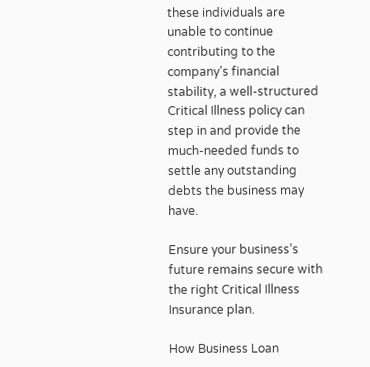these individuals are unable to continue contributing to the company’s financial stability, a well-structured Critical Illness policy can step in and provide the much-needed funds to settle any outstanding debts the business may have.

Ensure your business’s future remains secure with the right Critical Illness Insurance plan.

How Business Loan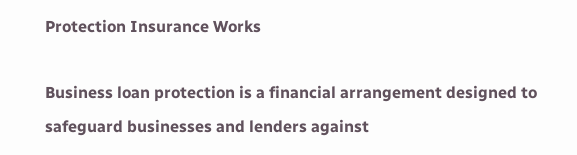Protection Insurance Works

Business loan protection is a financial arrangement designed to safeguard businesses and lenders against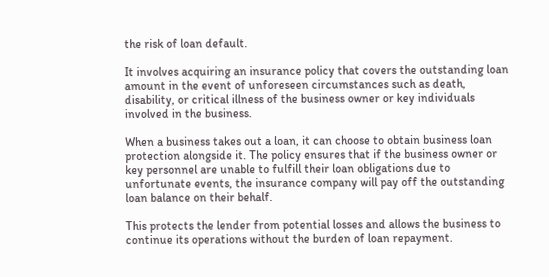the risk of loan default.

It involves acquiring an insurance policy that covers the outstanding loan amount in the event of unforeseen circumstances such as death, disability, or critical illness of the business owner or key individuals involved in the business.

When a business takes out a loan, it can choose to obtain business loan protection alongside it. The policy ensures that if the business owner or key personnel are unable to fulfill their loan obligations due to unfortunate events, the insurance company will pay off the outstanding loan balance on their behalf.

This protects the lender from potential losses and allows the business to continue its operations without the burden of loan repayment.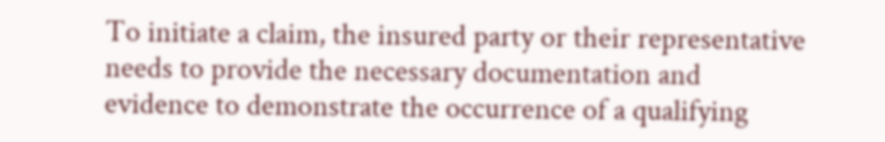To initiate a claim, the insured party or their representative needs to provide the necessary documentation and evidence to demonstrate the occurrence of a qualifying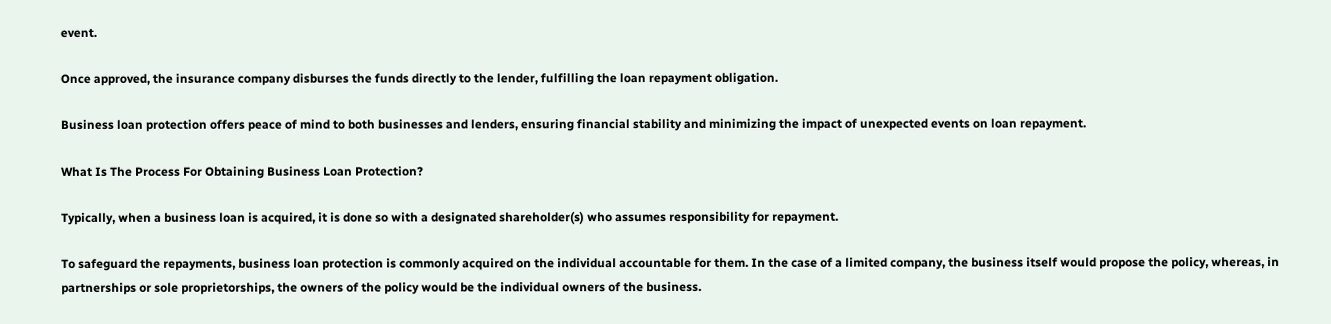event.

Once approved, the insurance company disburses the funds directly to the lender, fulfilling the loan repayment obligation.

Business loan protection offers peace of mind to both businesses and lenders, ensuring financial stability and minimizing the impact of unexpected events on loan repayment.

What Is The Process For Obtaining Business Loan Protection?

Typically, when a business loan is acquired, it is done so with a designated shareholder(s) who assumes responsibility for repayment.

To safeguard the repayments, business loan protection is commonly acquired on the individual accountable for them. In the case of a limited company, the business itself would propose the policy, whereas, in partnerships or sole proprietorships, the owners of the policy would be the individual owners of the business.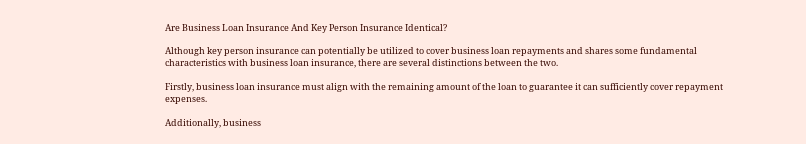Are Business Loan Insurance And Key Person Insurance Identical?

Although key person insurance can potentially be utilized to cover business loan repayments and shares some fundamental characteristics with business loan insurance, there are several distinctions between the two.

Firstly, business loan insurance must align with the remaining amount of the loan to guarantee it can sufficiently cover repayment expenses.

Additionally, business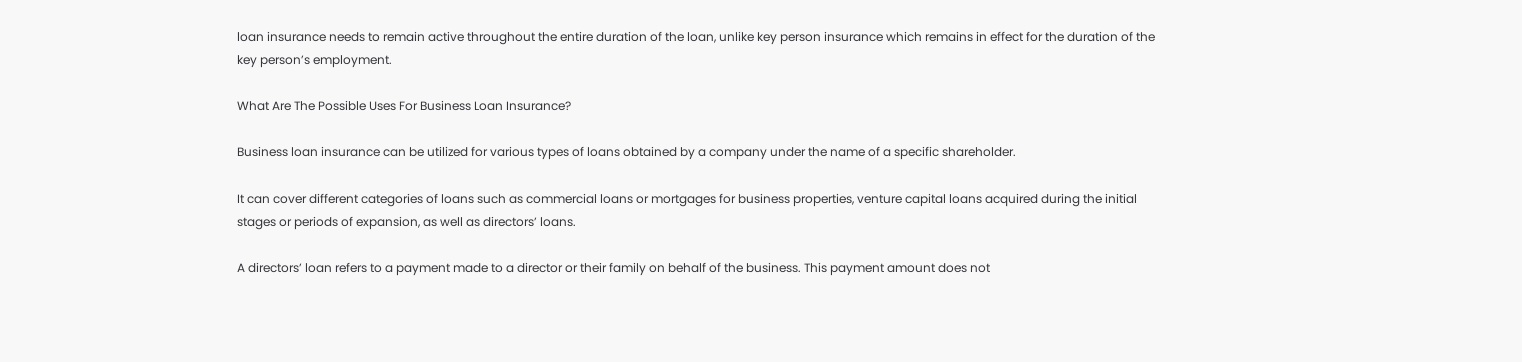loan insurance needs to remain active throughout the entire duration of the loan, unlike key person insurance which remains in effect for the duration of the key person’s employment.

What Are The Possible Uses For Business Loan Insurance?

Business loan insurance can be utilized for various types of loans obtained by a company under the name of a specific shareholder.

It can cover different categories of loans such as commercial loans or mortgages for business properties, venture capital loans acquired during the initial stages or periods of expansion, as well as directors’ loans.

A directors’ loan refers to a payment made to a director or their family on behalf of the business. This payment amount does not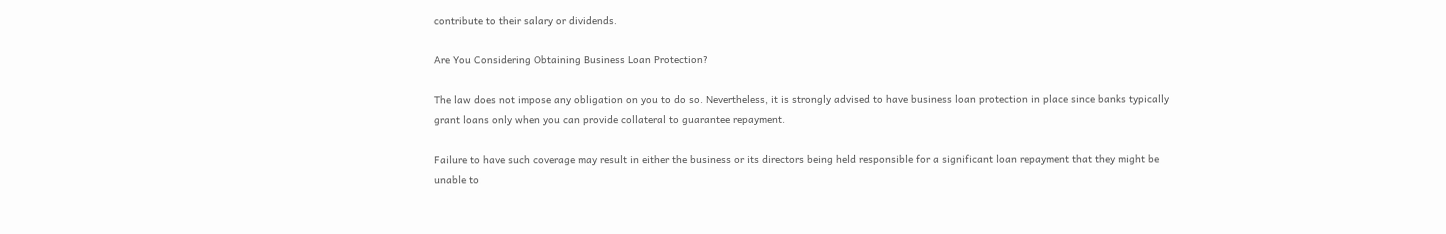contribute to their salary or dividends.

Are You Considering Obtaining Business Loan Protection?

The law does not impose any obligation on you to do so. Nevertheless, it is strongly advised to have business loan protection in place since banks typically grant loans only when you can provide collateral to guarantee repayment.

Failure to have such coverage may result in either the business or its directors being held responsible for a significant loan repayment that they might be unable to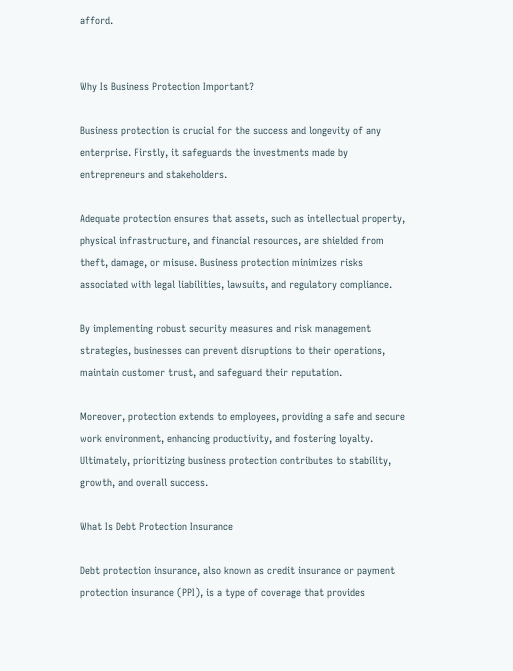afford.


Why Is Business Protection Important?

Business protection is crucial for the success and longevity of any enterprise. Firstly, it safeguards the investments made by entrepreneurs and stakeholders.

Adequate protection ensures that assets, such as intellectual property, physical infrastructure, and financial resources, are shielded from theft, damage, or misuse. Business protection minimizes risks associated with legal liabilities, lawsuits, and regulatory compliance.

By implementing robust security measures and risk management strategies, businesses can prevent disruptions to their operations, maintain customer trust, and safeguard their reputation.

Moreover, protection extends to employees, providing a safe and secure work environment, enhancing productivity, and fostering loyalty. Ultimately, prioritizing business protection contributes to stability, growth, and overall success.

What Is Debt Protection Insurance

Debt protection insurance, also known as credit insurance or payment protection insurance (PPI), is a type of coverage that provides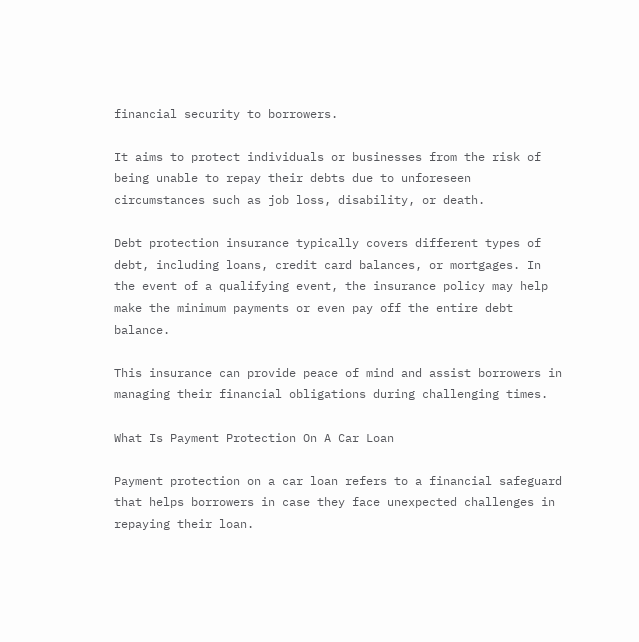financial security to borrowers.

It aims to protect individuals or businesses from the risk of being unable to repay their debts due to unforeseen circumstances such as job loss, disability, or death.

Debt protection insurance typically covers different types of debt, including loans, credit card balances, or mortgages. In the event of a qualifying event, the insurance policy may help make the minimum payments or even pay off the entire debt balance.

This insurance can provide peace of mind and assist borrowers in managing their financial obligations during challenging times.

What Is Payment Protection On A Car Loan

Payment protection on a car loan refers to a financial safeguard that helps borrowers in case they face unexpected challenges in repaying their loan.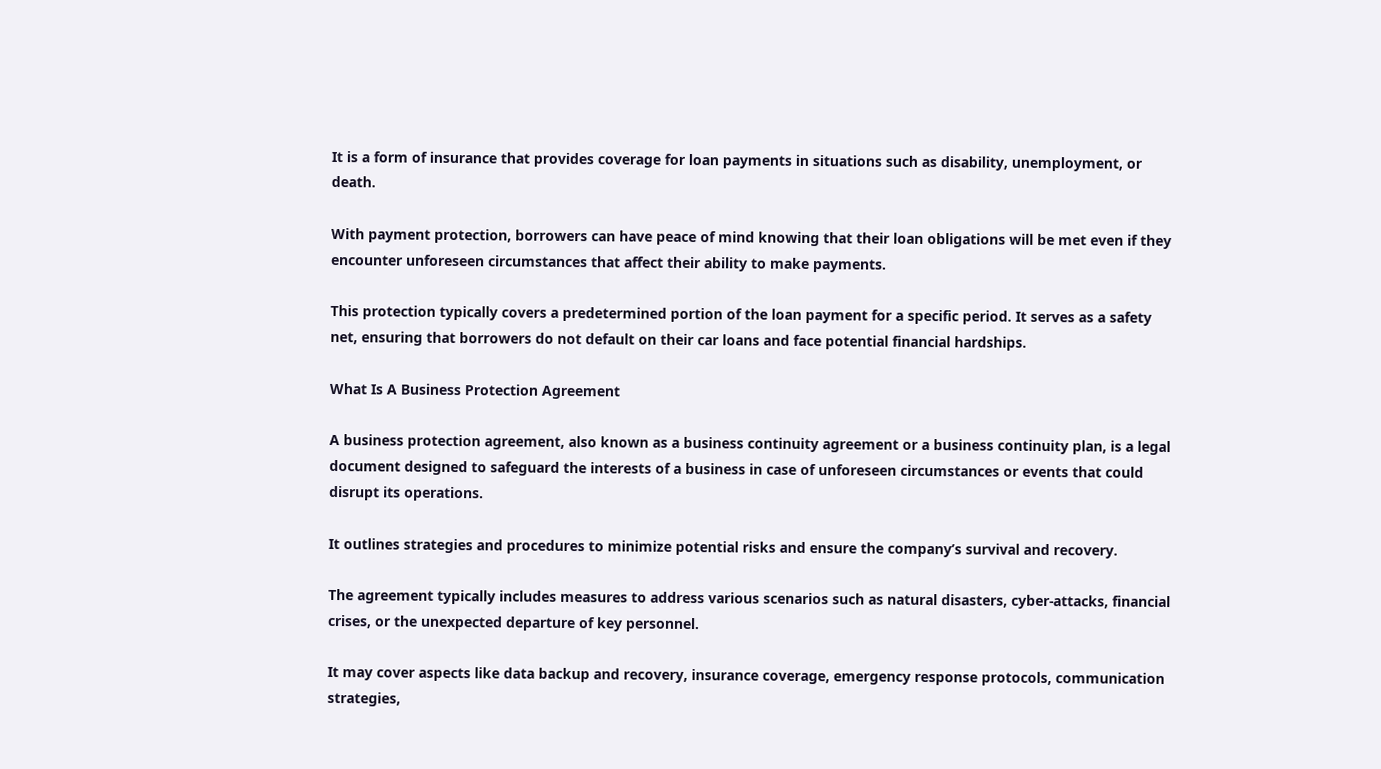It is a form of insurance that provides coverage for loan payments in situations such as disability, unemployment, or death.

With payment protection, borrowers can have peace of mind knowing that their loan obligations will be met even if they encounter unforeseen circumstances that affect their ability to make payments.

This protection typically covers a predetermined portion of the loan payment for a specific period. It serves as a safety net, ensuring that borrowers do not default on their car loans and face potential financial hardships.

What Is A Business Protection Agreement

A business protection agreement, also known as a business continuity agreement or a business continuity plan, is a legal document designed to safeguard the interests of a business in case of unforeseen circumstances or events that could disrupt its operations.

It outlines strategies and procedures to minimize potential risks and ensure the company’s survival and recovery.

The agreement typically includes measures to address various scenarios such as natural disasters, cyber-attacks, financial crises, or the unexpected departure of key personnel.

It may cover aspects like data backup and recovery, insurance coverage, emergency response protocols, communication strategies,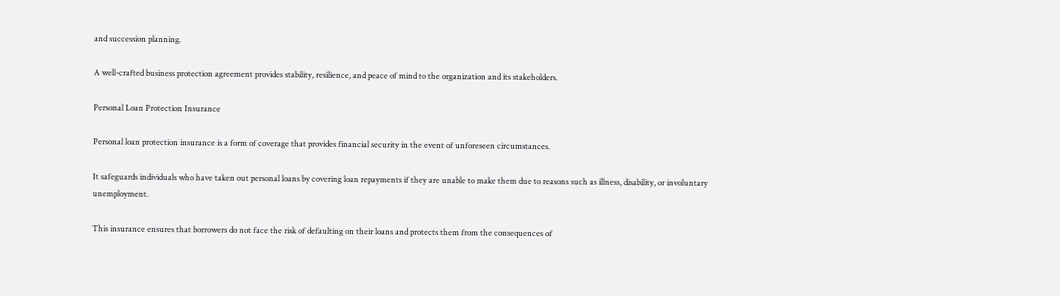and succession planning.

A well-crafted business protection agreement provides stability, resilience, and peace of mind to the organization and its stakeholders.

Personal Loan Protection Insurance

Personal loan protection insurance is a form of coverage that provides financial security in the event of unforeseen circumstances.

It safeguards individuals who have taken out personal loans by covering loan repayments if they are unable to make them due to reasons such as illness, disability, or involuntary unemployment.

This insurance ensures that borrowers do not face the risk of defaulting on their loans and protects them from the consequences of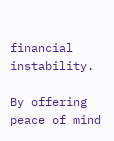financial instability.

By offering peace of mind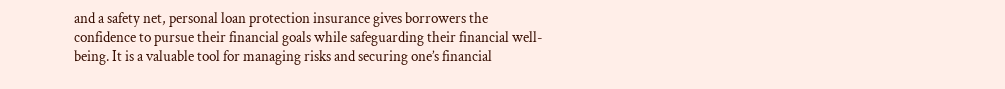and a safety net, personal loan protection insurance gives borrowers the confidence to pursue their financial goals while safeguarding their financial well-being. It is a valuable tool for managing risks and securing one’s financial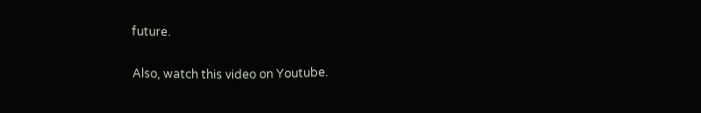future.

Also, watch this video on Youtube.